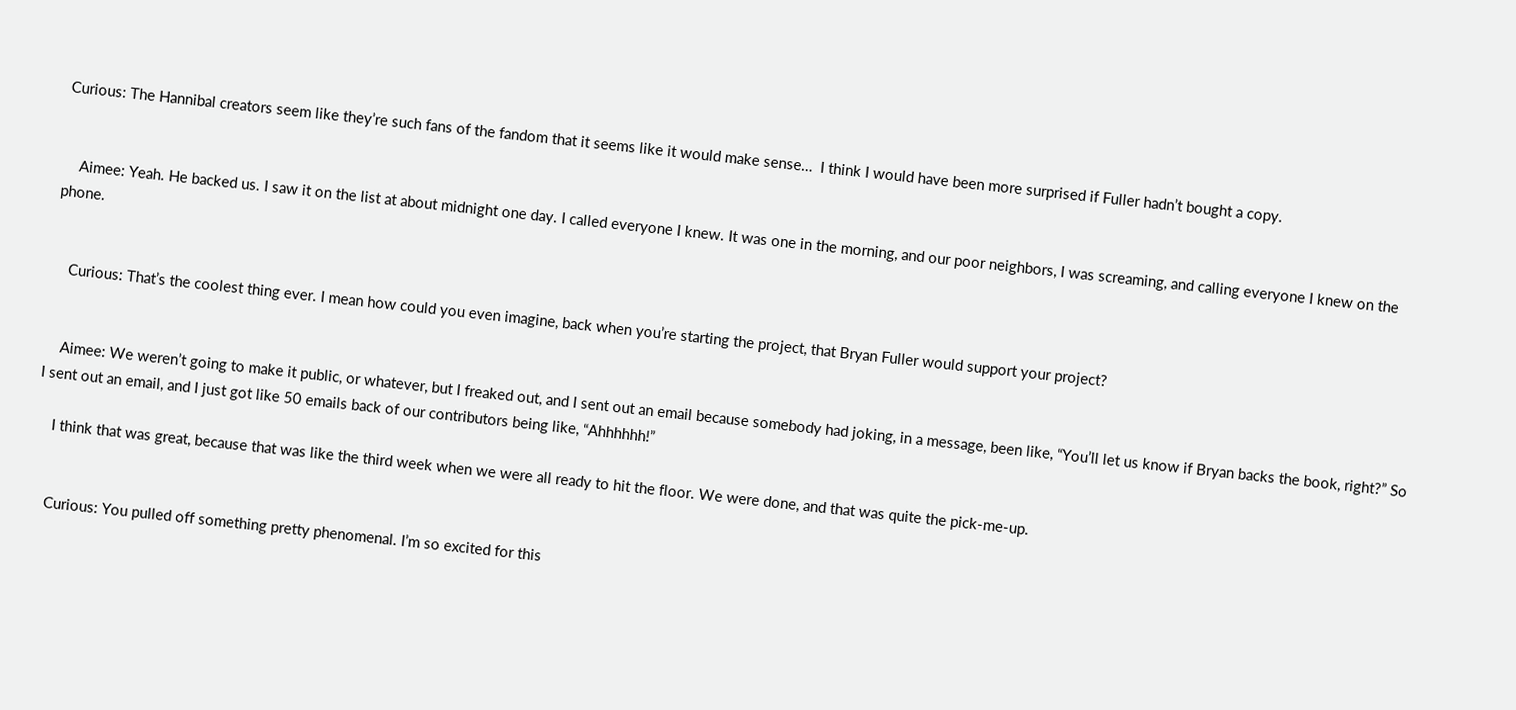Curious: The Hannibal creators seem like they’re such fans of the fandom that it seems like it would make sense…  I think I would have been more surprised if Fuller hadn’t bought a copy.


    Aimee: Yeah. He backed us. I saw it on the list at about midnight one day. I called everyone I knew. It was one in the morning, and our poor neighbors, I was screaming, and calling everyone I knew on the phone.


    Curious: That’s the coolest thing ever. I mean how could you even imagine, back when you’re starting the project, that Bryan Fuller would support your project?


    Aimee: We weren’t going to make it public, or whatever, but I freaked out, and I sent out an email because somebody had joking, in a message, been like, “You’ll let us know if Bryan backs the book, right?” So I sent out an email, and I just got like 50 emails back of our contributors being like, “Ahhhhhh!”

    I think that was great, because that was like the third week when we were all ready to hit the floor. We were done, and that was quite the pick-me-up.


    Curious: You pulled off something pretty phenomenal. I’m so excited for this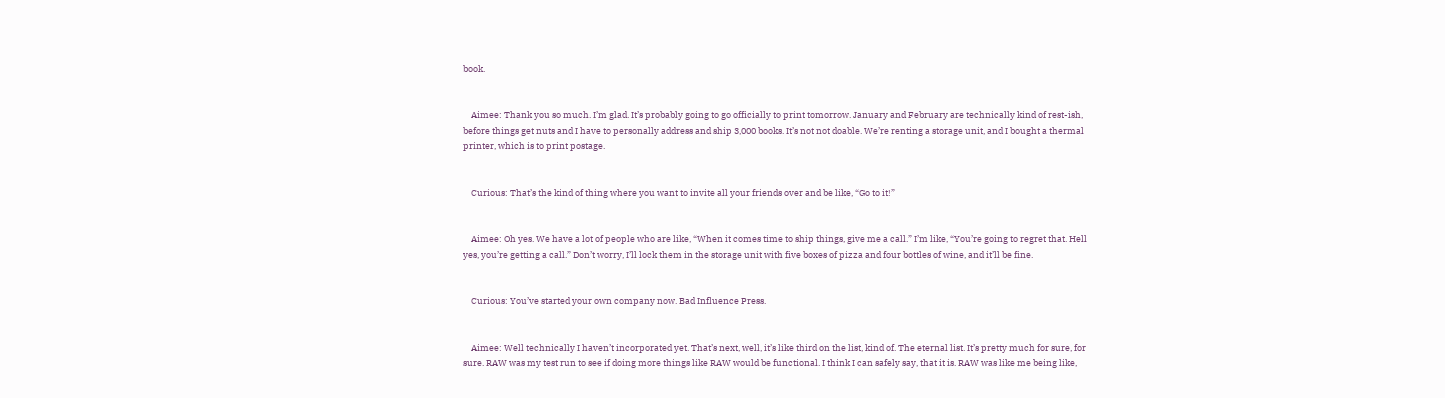book.


    Aimee: Thank you so much. I’m glad. It’s probably going to go officially to print tomorrow. January and February are technically kind of rest-ish, before things get nuts and I have to personally address and ship 3,000 books. It’s not not doable. We’re renting a storage unit, and I bought a thermal printer, which is to print postage.


    Curious: That’s the kind of thing where you want to invite all your friends over and be like, “Go to it!”


    Aimee: Oh yes. We have a lot of people who are like, “When it comes time to ship things, give me a call.” I’m like, “You’re going to regret that. Hell yes, you’re getting a call.” Don’t worry, I’ll lock them in the storage unit with five boxes of pizza and four bottles of wine, and it’ll be fine.


    Curious: You’ve started your own company now. Bad Influence Press.


    Aimee: Well technically I haven’t incorporated yet. That’s next, well, it’s like third on the list, kind of. The eternal list. It’s pretty much for sure, for sure. RAW was my test run to see if doing more things like RAW would be functional. I think I can safely say, that it is. RAW was like me being like,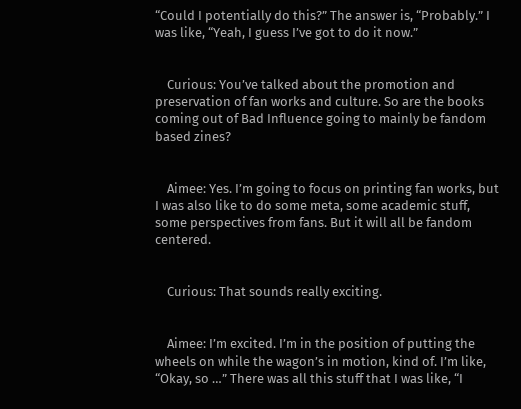“Could I potentially do this?” The answer is, “Probably.” I was like, “Yeah, I guess I’ve got to do it now.”


    Curious: You’ve talked about the promotion and preservation of fan works and culture. So are the books coming out of Bad Influence going to mainly be fandom based zines?


    Aimee: Yes. I’m going to focus on printing fan works, but I was also like to do some meta, some academic stuff, some perspectives from fans. But it will all be fandom centered.


    Curious: That sounds really exciting.


    Aimee: I’m excited. I’m in the position of putting the wheels on while the wagon’s in motion, kind of. I’m like, “Okay, so …” There was all this stuff that I was like, “I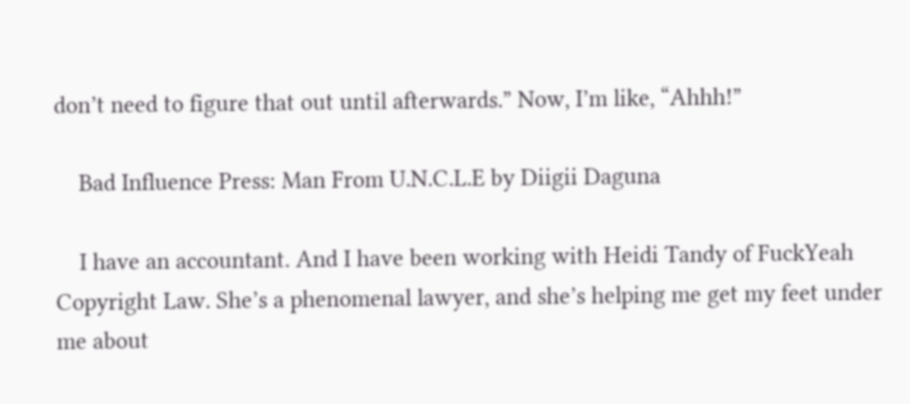don’t need to figure that out until afterwards.” Now, I’m like, “Ahhh!”

    Bad Influence Press: Man From U.N.C.L.E by Diigii Daguna

    I have an accountant. And I have been working with Heidi Tandy of FuckYeah Copyright Law. She’s a phenomenal lawyer, and she’s helping me get my feet under me about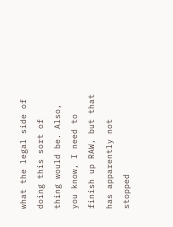what the legal side of doing this sort of thing would be. Also, you know, I need to finish up RAW, but that has apparently not stopped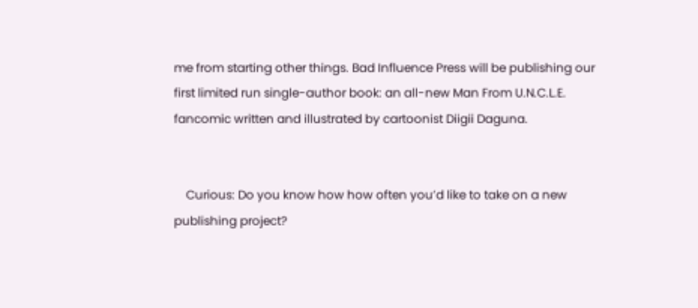me from starting other things. Bad Influence Press will be publishing our first limited run single-author book: an all-new Man From U.N.C.L.E. fancomic written and illustrated by cartoonist Diigii Daguna.


    Curious: Do you know how how often you’d like to take on a new publishing project?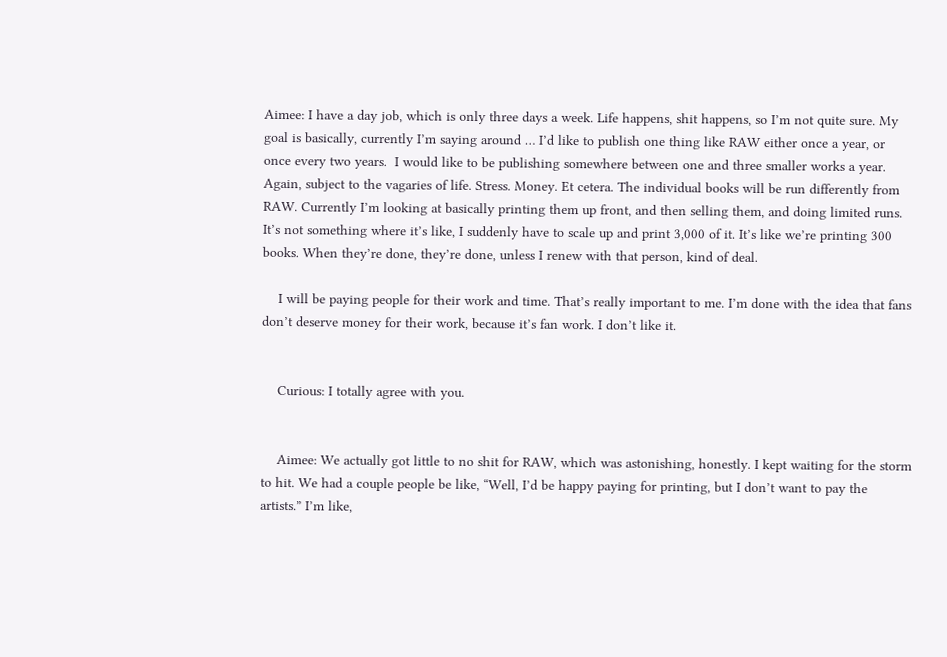Aimee: I have a day job, which is only three days a week. Life happens, shit happens, so I’m not quite sure. My goal is basically, currently I’m saying around … I’d like to publish one thing like RAW either once a year, or once every two years.  I would like to be publishing somewhere between one and three smaller works a year. Again, subject to the vagaries of life. Stress. Money. Et cetera. The individual books will be run differently from RAW. Currently I’m looking at basically printing them up front, and then selling them, and doing limited runs. It’s not something where it’s like, I suddenly have to scale up and print 3,000 of it. It’s like we’re printing 300 books. When they’re done, they’re done, unless I renew with that person, kind of deal.

    I will be paying people for their work and time. That’s really important to me. I’m done with the idea that fans don’t deserve money for their work, because it’s fan work. I don’t like it.


    Curious: I totally agree with you.


    Aimee: We actually got little to no shit for RAW, which was astonishing, honestly. I kept waiting for the storm to hit. We had a couple people be like, “Well, I’d be happy paying for printing, but I don’t want to pay the artists.” I’m like,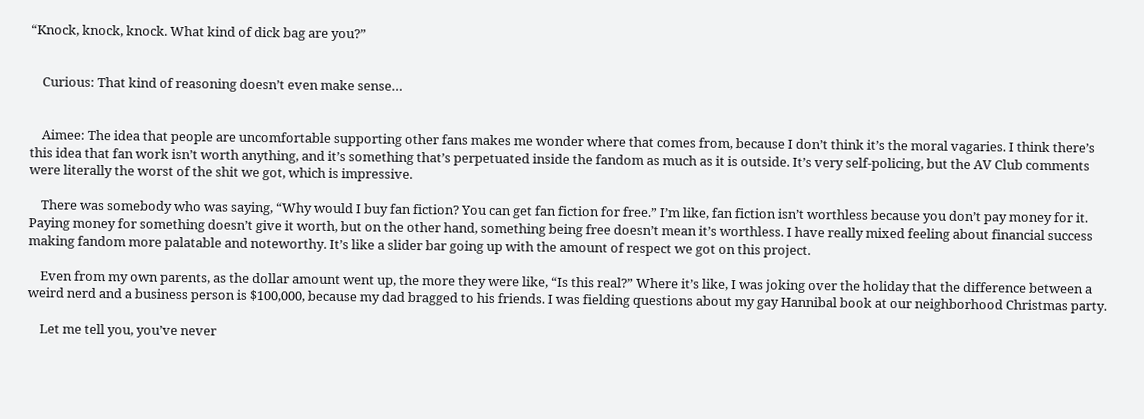“Knock, knock, knock. What kind of dick bag are you?”


    Curious: That kind of reasoning doesn’t even make sense…


    Aimee: The idea that people are uncomfortable supporting other fans makes me wonder where that comes from, because I don’t think it’s the moral vagaries. I think there’s this idea that fan work isn’t worth anything, and it’s something that’s perpetuated inside the fandom as much as it is outside. It’s very self-policing, but the AV Club comments were literally the worst of the shit we got, which is impressive.

    There was somebody who was saying, “Why would I buy fan fiction? You can get fan fiction for free.” I’m like, fan fiction isn’t worthless because you don’t pay money for it. Paying money for something doesn’t give it worth, but on the other hand, something being free doesn’t mean it’s worthless. I have really mixed feeling about financial success making fandom more palatable and noteworthy. It’s like a slider bar going up with the amount of respect we got on this project.

    Even from my own parents, as the dollar amount went up, the more they were like, “Is this real?” Where it’s like, I was joking over the holiday that the difference between a weird nerd and a business person is $100,000, because my dad bragged to his friends. I was fielding questions about my gay Hannibal book at our neighborhood Christmas party.

    Let me tell you, you’ve never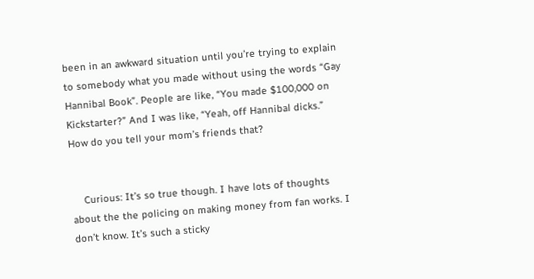been in an awkward situation until you’re trying to explain to somebody what you made without using the words “Gay Hannibal Book”. People are like, “You made $100,000 on Kickstarter?” And I was like, “Yeah, off Hannibal dicks.” How do you tell your mom’s friends that?


    Curious: It’s so true though. I have lots of thoughts about the the policing on making money from fan works. I don’t know. It’s such a sticky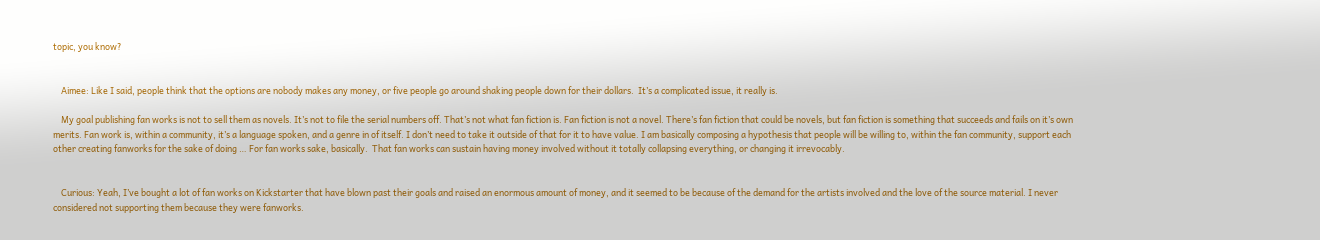topic, you know?


    Aimee: Like I said, people think that the options are nobody makes any money, or five people go around shaking people down for their dollars.  It’s a complicated issue, it really is.

    My goal publishing fan works is not to sell them as novels. It’s not to file the serial numbers off. That’s not what fan fiction is. Fan fiction is not a novel. There’s fan fiction that could be novels, but fan fiction is something that succeeds and fails on it’s own merits. Fan work is, within a community, it’s a language spoken, and a genre in of itself. I don’t need to take it outside of that for it to have value. I am basically composing a hypothesis that people will be willing to, within the fan community, support each other creating fanworks for the sake of doing … For fan works sake, basically.  That fan works can sustain having money involved without it totally collapsing everything, or changing it irrevocably.


    Curious: Yeah, I’ve bought a lot of fan works on Kickstarter that have blown past their goals and raised an enormous amount of money, and it seemed to be because of the demand for the artists involved and the love of the source material. I never considered not supporting them because they were fanworks.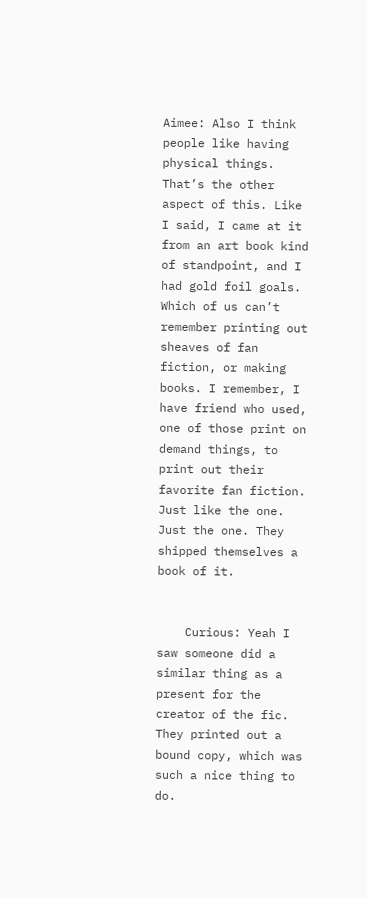Aimee: Also I think people like having physical things. That’s the other aspect of this. Like I said, I came at it from an art book kind of standpoint, and I had gold foil goals. Which of us can’t remember printing out sheaves of fan fiction, or making books. I remember, I have friend who used, one of those print on demand things, to print out their favorite fan fiction. Just like the one. Just the one. They shipped themselves a book of it.


    Curious: Yeah I saw someone did a similar thing as a present for the creator of the fic. They printed out a bound copy, which was such a nice thing to do.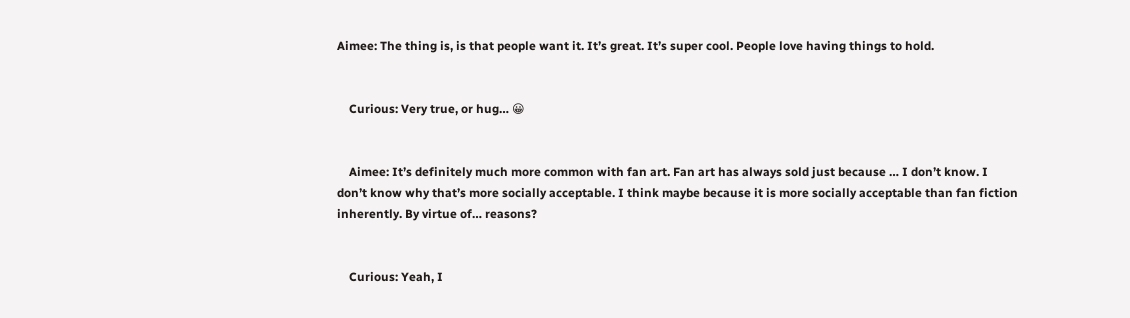Aimee: The thing is, is that people want it. It’s great. It’s super cool. People love having things to hold.


    Curious: Very true, or hug… 😀


    Aimee: It’s definitely much more common with fan art. Fan art has always sold just because … I don’t know. I don’t know why that’s more socially acceptable. I think maybe because it is more socially acceptable than fan fiction inherently. By virtue of… reasons?


    Curious: Yeah, I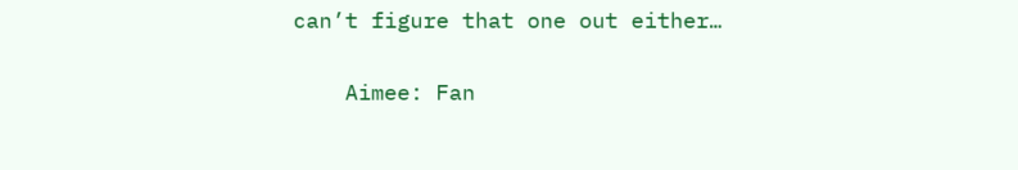can’t figure that one out either…


    Aimee: Fan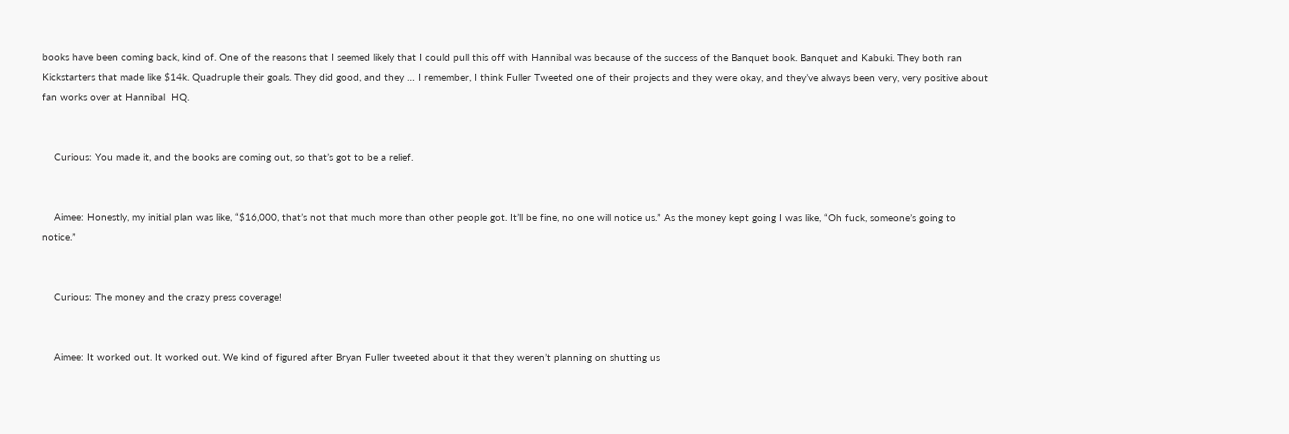books have been coming back, kind of. One of the reasons that I seemed likely that I could pull this off with Hannibal was because of the success of the Banquet book. Banquet and Kabuki. They both ran Kickstarters that made like $14k. Quadruple their goals. They did good, and they … I remember, I think Fuller Tweeted one of their projects and they were okay, and they’ve always been very, very positive about fan works over at Hannibal  HQ.


    Curious: You made it, and the books are coming out, so that’s got to be a relief.


    Aimee: Honestly, my initial plan was like, “$16,000, that’s not that much more than other people got. It’ll be fine, no one will notice us.” As the money kept going I was like, “Oh fuck, someone’s going to notice.”


    Curious: The money and the crazy press coverage!


    Aimee: It worked out. It worked out. We kind of figured after Bryan Fuller tweeted about it that they weren’t planning on shutting us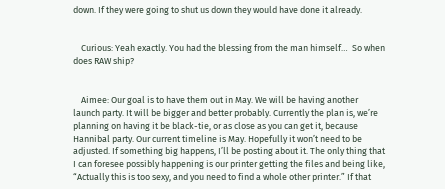down. If they were going to shut us down they would have done it already.


    Curious: Yeah exactly. You had the blessing from the man himself…  So when does RAW ship?


    Aimee: Our goal is to have them out in May. We will be having another launch party. It will be bigger and better probably. Currently the plan is, we’re planning on having it be black-tie, or as close as you can get it, because Hannibal party. Our current timeline is May. Hopefully it won’t need to be adjusted. If something big happens, I’ll be posting about it. The only thing that I can foresee possibly happening is our printer getting the files and being like, “Actually this is too sexy, and you need to find a whole other printer.” If that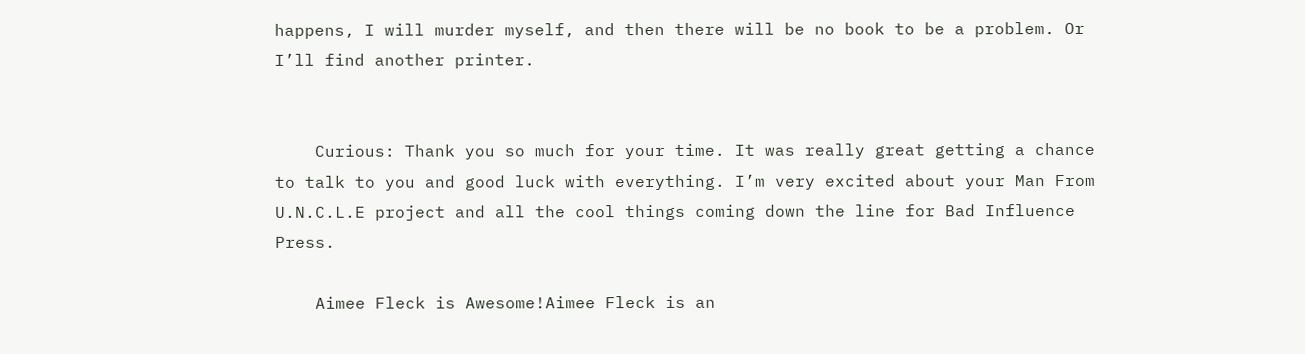happens, I will murder myself, and then there will be no book to be a problem. Or I’ll find another printer.


    Curious: Thank you so much for your time. It was really great getting a chance to talk to you and good luck with everything. I’m very excited about your Man From U.N.C.L.E project and all the cool things coming down the line for Bad Influence Press.

    Aimee Fleck is Awesome!Aimee Fleck is an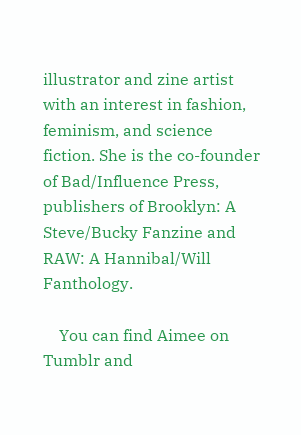illustrator and zine artist with an interest in fashion, feminism, and science fiction. She is the co-founder of Bad/Influence Press, publishers of Brooklyn: A Steve/Bucky Fanzine and RAW: A Hannibal/Will Fanthology.

    You can find Aimee on Tumblr and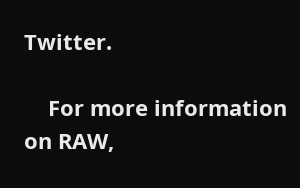Twitter.

    For more information on RAW,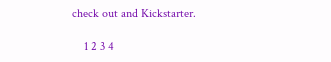check out and Kickstarter.

    1 2 3 4